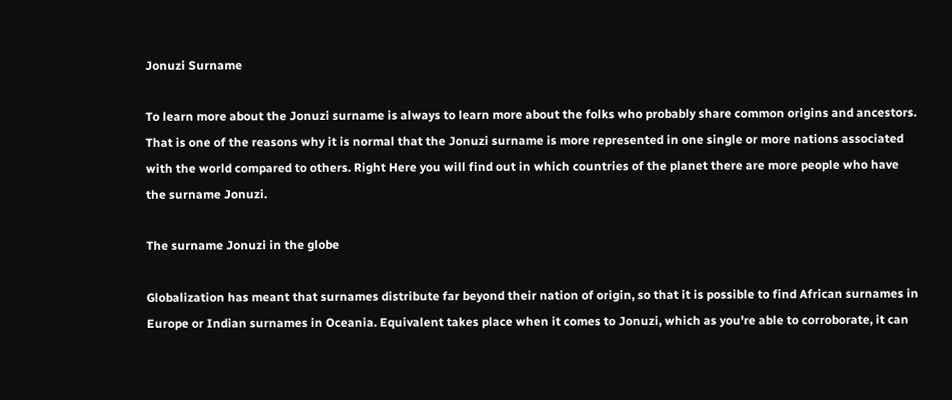Jonuzi Surname

To learn more about the Jonuzi surname is always to learn more about the folks who probably share common origins and ancestors. That is one of the reasons why it is normal that the Jonuzi surname is more represented in one single or more nations associated with the world compared to others. Right Here you will find out in which countries of the planet there are more people who have the surname Jonuzi.

The surname Jonuzi in the globe

Globalization has meant that surnames distribute far beyond their nation of origin, so that it is possible to find African surnames in Europe or Indian surnames in Oceania. Equivalent takes place when it comes to Jonuzi, which as you're able to corroborate, it can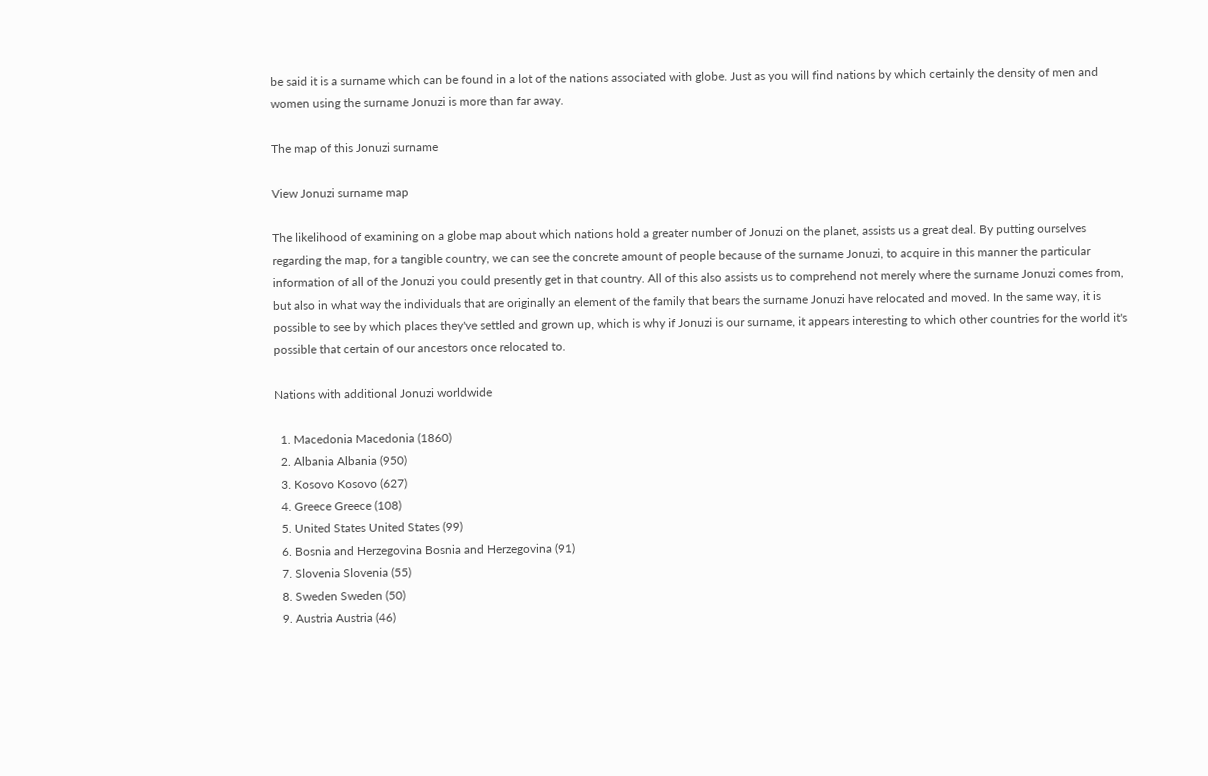be said it is a surname which can be found in a lot of the nations associated with globe. Just as you will find nations by which certainly the density of men and women using the surname Jonuzi is more than far away.

The map of this Jonuzi surname

View Jonuzi surname map

The likelihood of examining on a globe map about which nations hold a greater number of Jonuzi on the planet, assists us a great deal. By putting ourselves regarding the map, for a tangible country, we can see the concrete amount of people because of the surname Jonuzi, to acquire in this manner the particular information of all of the Jonuzi you could presently get in that country. All of this also assists us to comprehend not merely where the surname Jonuzi comes from, but also in what way the individuals that are originally an element of the family that bears the surname Jonuzi have relocated and moved. In the same way, it is possible to see by which places they've settled and grown up, which is why if Jonuzi is our surname, it appears interesting to which other countries for the world it's possible that certain of our ancestors once relocated to.

Nations with additional Jonuzi worldwide

  1. Macedonia Macedonia (1860)
  2. Albania Albania (950)
  3. Kosovo Kosovo (627)
  4. Greece Greece (108)
  5. United States United States (99)
  6. Bosnia and Herzegovina Bosnia and Herzegovina (91)
  7. Slovenia Slovenia (55)
  8. Sweden Sweden (50)
  9. Austria Austria (46)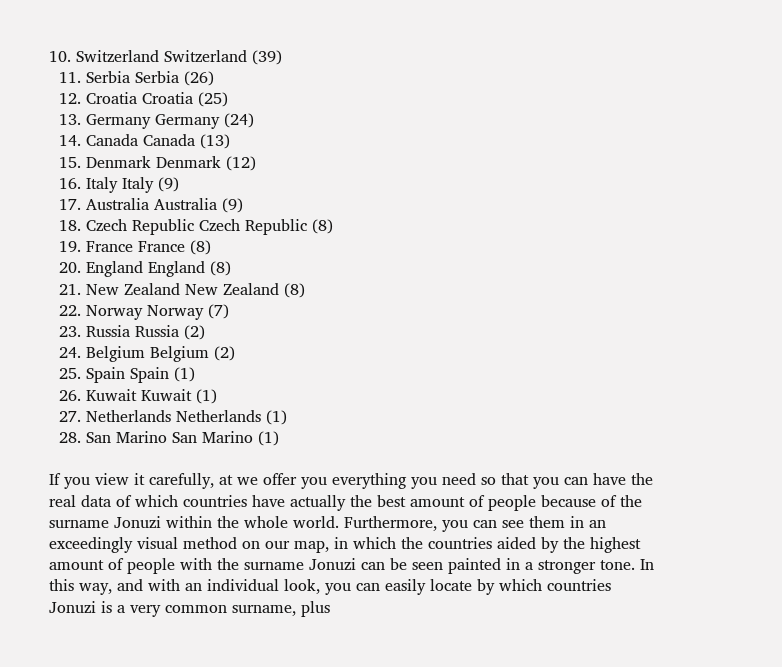10. Switzerland Switzerland (39)
  11. Serbia Serbia (26)
  12. Croatia Croatia (25)
  13. Germany Germany (24)
  14. Canada Canada (13)
  15. Denmark Denmark (12)
  16. Italy Italy (9)
  17. Australia Australia (9)
  18. Czech Republic Czech Republic (8)
  19. France France (8)
  20. England England (8)
  21. New Zealand New Zealand (8)
  22. Norway Norway (7)
  23. Russia Russia (2)
  24. Belgium Belgium (2)
  25. Spain Spain (1)
  26. Kuwait Kuwait (1)
  27. Netherlands Netherlands (1)
  28. San Marino San Marino (1)

If you view it carefully, at we offer you everything you need so that you can have the real data of which countries have actually the best amount of people because of the surname Jonuzi within the whole world. Furthermore, you can see them in an exceedingly visual method on our map, in which the countries aided by the highest amount of people with the surname Jonuzi can be seen painted in a stronger tone. In this way, and with an individual look, you can easily locate by which countries Jonuzi is a very common surname, plus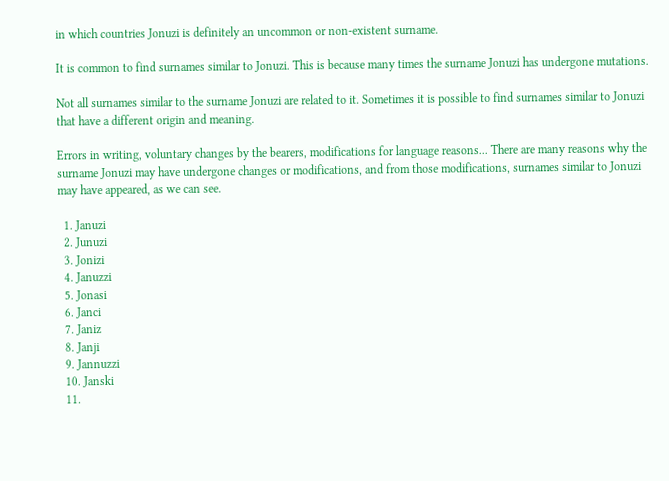in which countries Jonuzi is definitely an uncommon or non-existent surname.

It is common to find surnames similar to Jonuzi. This is because many times the surname Jonuzi has undergone mutations.

Not all surnames similar to the surname Jonuzi are related to it. Sometimes it is possible to find surnames similar to Jonuzi that have a different origin and meaning.

Errors in writing, voluntary changes by the bearers, modifications for language reasons... There are many reasons why the surname Jonuzi may have undergone changes or modifications, and from those modifications, surnames similar to Jonuzi may have appeared, as we can see.

  1. Januzi
  2. Junuzi
  3. Jonizi
  4. Januzzi
  5. Jonasi
  6. Janci
  7. Janiz
  8. Janji
  9. Jannuzzi
  10. Janski
  11.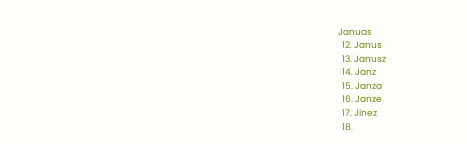Januas
  12. Janus
  13. Janusz
  14. Janz
  15. Janza
  16. Janze
  17. Jinez
  18.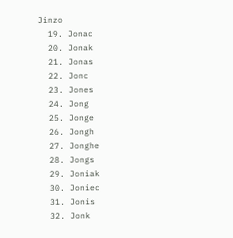Jinzo
  19. Jonac
  20. Jonak
  21. Jonas
  22. Jonc
  23. Jones
  24. Jong
  25. Jonge
  26. Jongh
  27. Jonghe
  28. Jongs
  29. Joniak
  30. Joniec
  31. Jonis
  32. Jonk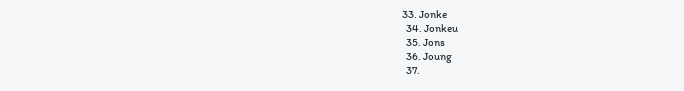33. Jonke
  34. Jonkeu
  35. Jons
  36. Joung
  37.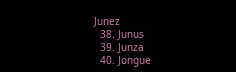Junez
  38. Junus
  39. Junza
  40. Jongue